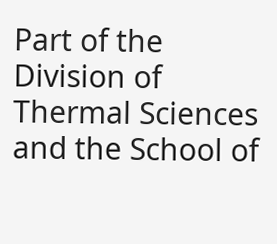Part of the Division of Thermal Sciences and the School of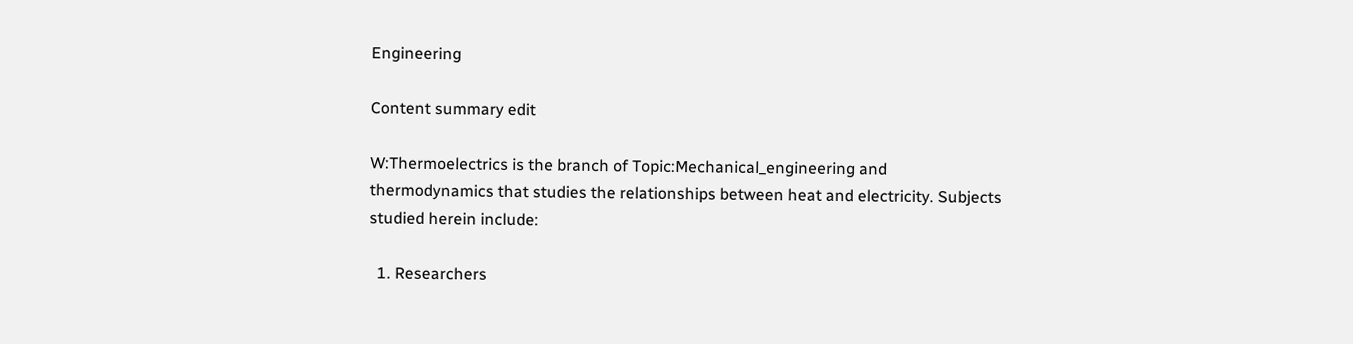Engineering

Content summary edit

W:Thermoelectrics is the branch of Topic:Mechanical_engineering and thermodynamics that studies the relationships between heat and electricity. Subjects studied herein include:

  1. Researchers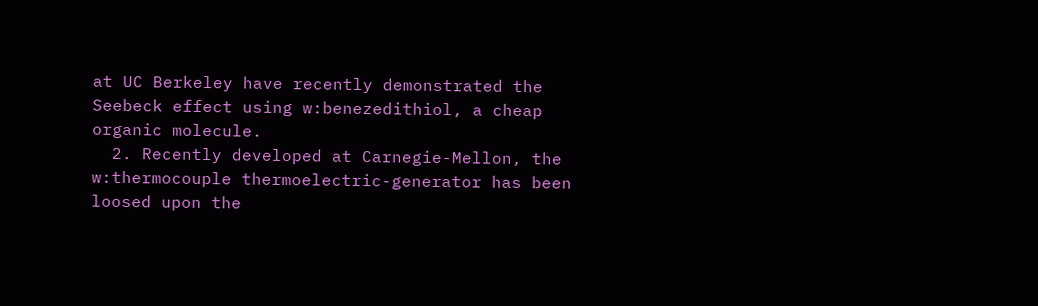at UC Berkeley have recently demonstrated the Seebeck effect using w:benezedithiol, a cheap organic molecule.
  2. Recently developed at Carnegie-Mellon, the w:thermocouple thermoelectric-generator has been loosed upon the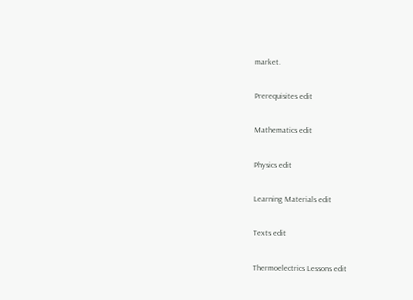market.

Prerequisites edit

Mathematics edit

Physics edit

Learning Materials edit

Texts edit

Thermoelectrics Lessons edit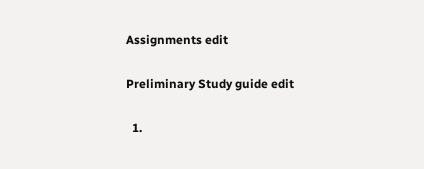Assignments edit

Preliminary Study guide edit

  1.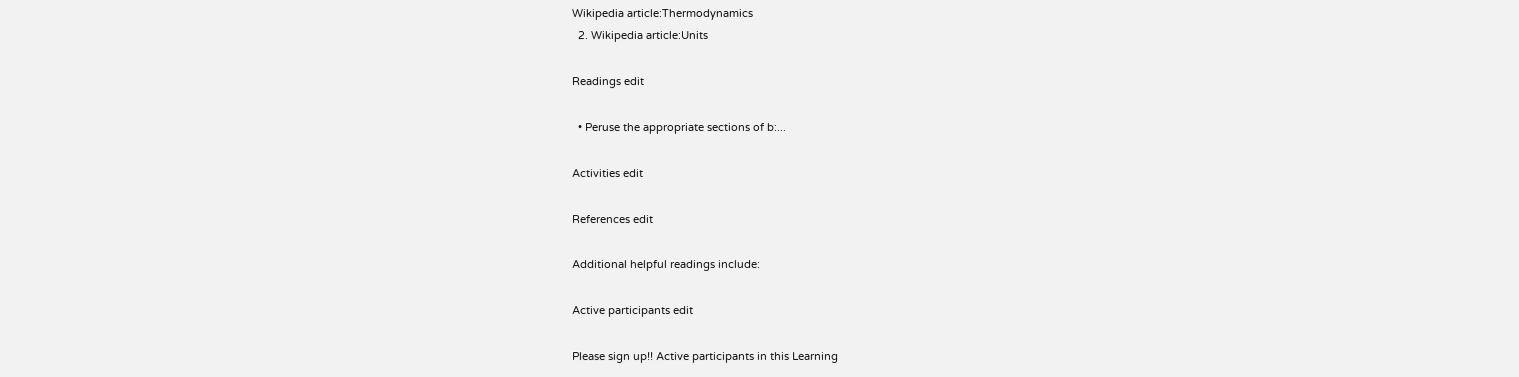Wikipedia article:Thermodynamics
  2. Wikipedia article:Units

Readings edit

  • Peruse the appropriate sections of b:...

Activities edit

References edit

Additional helpful readings include:

Active participants edit

Please sign up!! Active participants in this Learning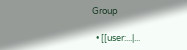Group

  • [[user:...|...